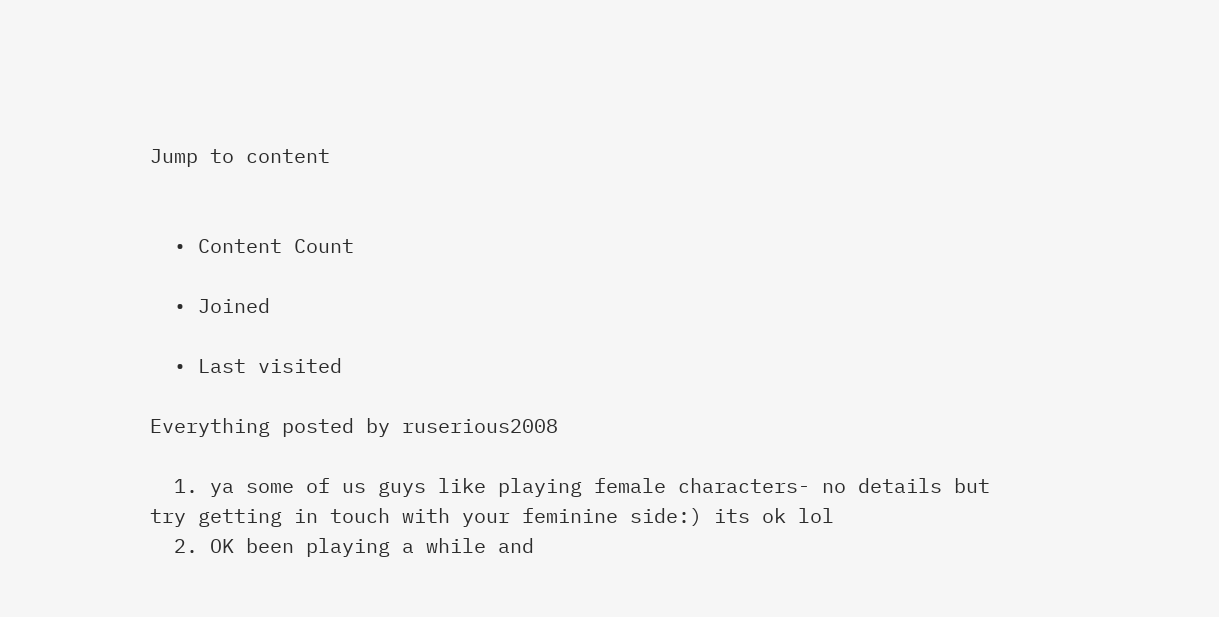Jump to content


  • Content Count

  • Joined

  • Last visited

Everything posted by ruserious2008

  1. ya some of us guys like playing female characters- no details but try getting in touch with your feminine side:) its ok lol
  2. OK been playing a while and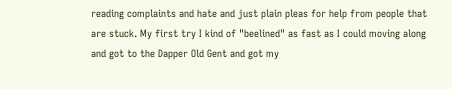reading complaints and hate and just plain pleas for help from people that are stuck. My first try I kind of "beelined" as fast as I could moving along and got to the Dapper Old Gent and got my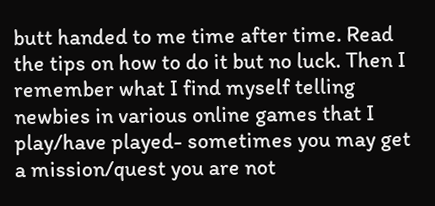butt handed to me time after time. Read the tips on how to do it but no luck. Then I remember what I find myself telling newbies in various online games that I play/have played- sometimes you may get a mission/quest you are not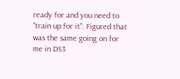ready for and you need to "train up for it". Figured that was the same going on for me in DS3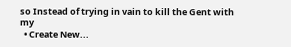so Instead of trying in vain to kill the Gent with my
  • Create New...